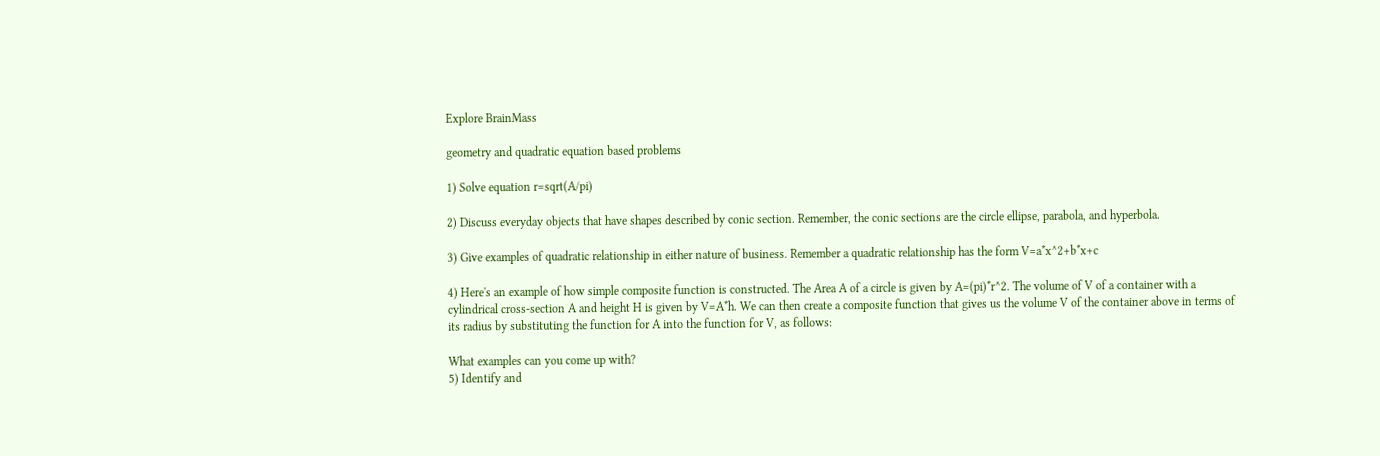Explore BrainMass

geometry and quadratic equation based problems

1) Solve equation r=sqrt(A/pi)

2) Discuss everyday objects that have shapes described by conic section. Remember, the conic sections are the circle ellipse, parabola, and hyperbola.

3) Give examples of quadratic relationship in either nature of business. Remember a quadratic relationship has the form V=a*x^2+b*x+c

4) Here's an example of how simple composite function is constructed. The Area A of a circle is given by A=(pi)*r^2. The volume of V of a container with a cylindrical cross-section A and height H is given by V=A*h. We can then create a composite function that gives us the volume V of the container above in terms of its radius by substituting the function for A into the function for V, as follows:

What examples can you come up with?
5) Identify and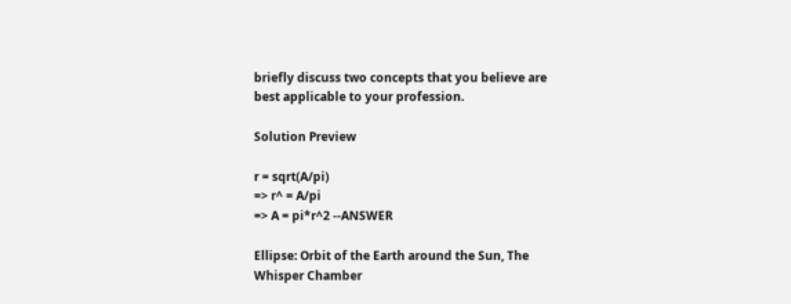briefly discuss two concepts that you believe are best applicable to your profession.

Solution Preview

r = sqrt(A/pi)
=> r^ = A/pi
=> A = pi*r^2 --ANSWER

Ellipse: Orbit of the Earth around the Sun, The Whisper Chamber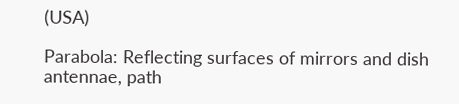(USA)

Parabola: Reflecting surfaces of mirrors and dish antennae, path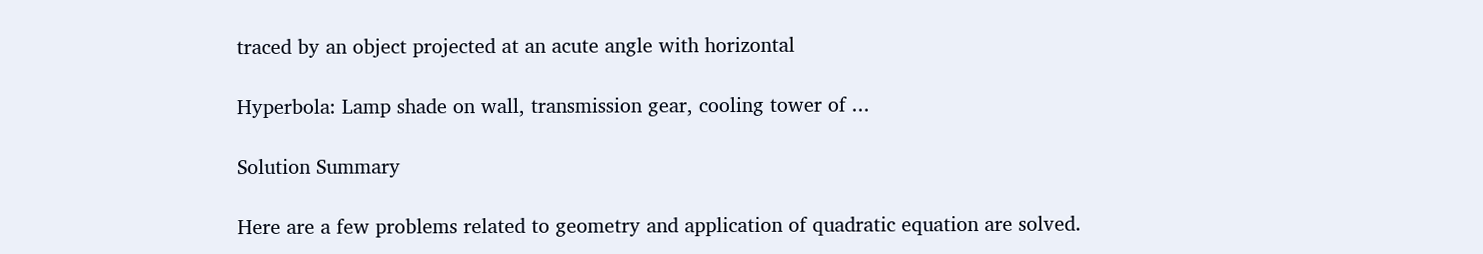traced by an object projected at an acute angle with horizontal

Hyperbola: Lamp shade on wall, transmission gear, cooling tower of ...

Solution Summary

Here are a few problems related to geometry and application of quadratic equation are solved.